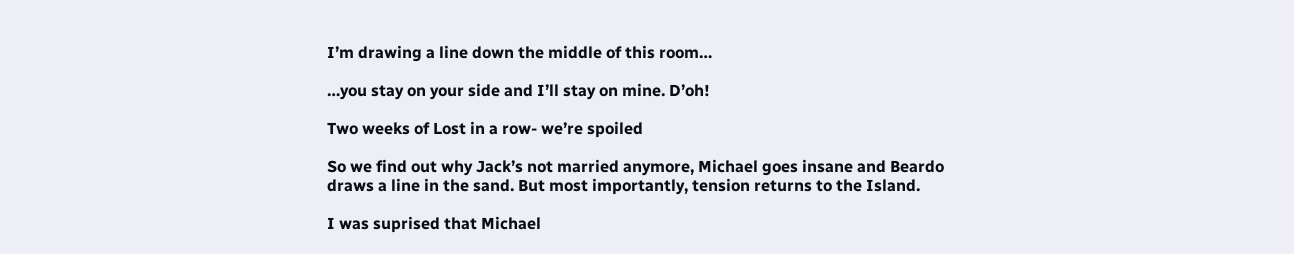I’m drawing a line down the middle of this room…

…you stay on your side and I’ll stay on mine. D’oh!

Two weeks of Lost in a row- we’re spoiled

So we find out why Jack’s not married anymore, Michael goes insane and Beardo draws a line in the sand. But most importantly, tension returns to the Island.

I was suprised that Michael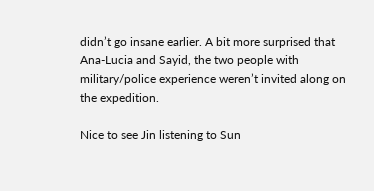didn’t go insane earlier. A bit more surprised that Ana-Lucia and Sayid, the two people with military/police experience weren’t invited along on the expedition.

Nice to see Jin listening to Sun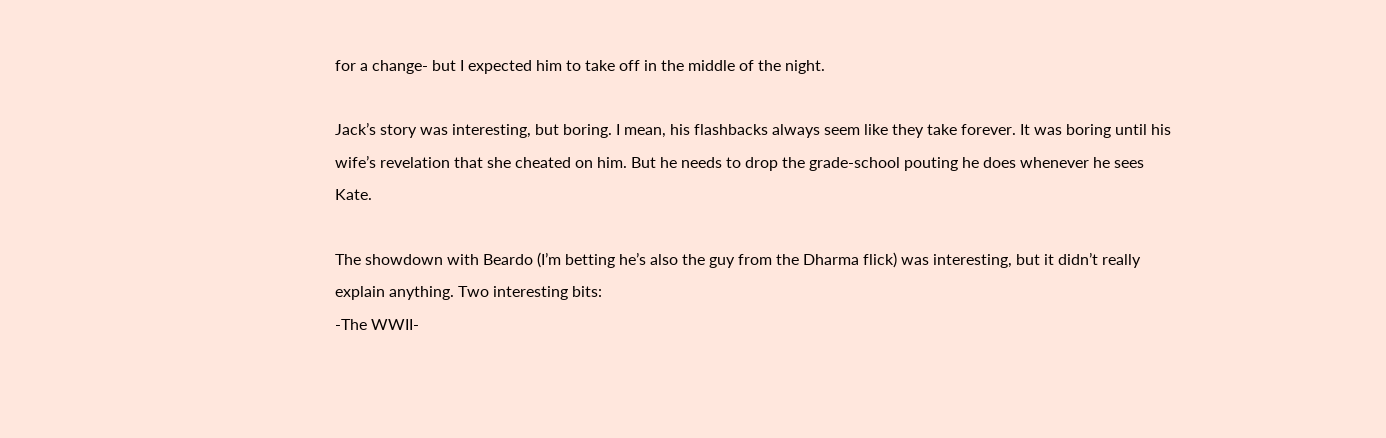for a change- but I expected him to take off in the middle of the night.

Jack’s story was interesting, but boring. I mean, his flashbacks always seem like they take forever. It was boring until his wife’s revelation that she cheated on him. But he needs to drop the grade-school pouting he does whenever he sees Kate.

The showdown with Beardo (I’m betting he’s also the guy from the Dharma flick) was interesting, but it didn’t really explain anything. Two interesting bits:
-The WWII-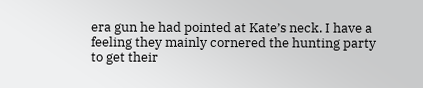era gun he had pointed at Kate’s neck. I have a feeling they mainly cornered the hunting party to get their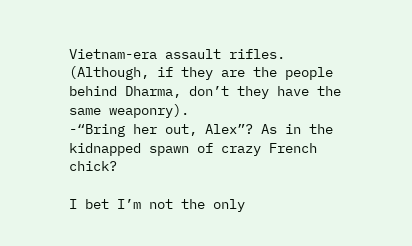Vietnam-era assault rifles. (Although, if they are the people behind Dharma, don’t they have the same weaponry).
-“Bring her out, Alex”? As in the kidnapped spawn of crazy French chick?

I bet I’m not the only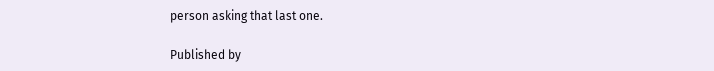person asking that last one.

Published by